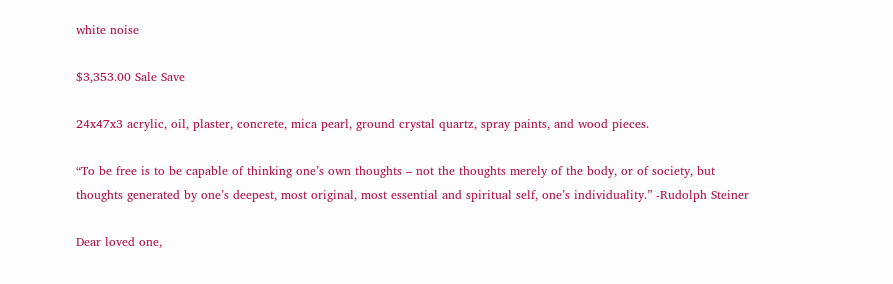white noise

$3,353.00 Sale Save

24x47x3 acrylic, oil, plaster, concrete, mica pearl, ground crystal quartz, spray paints, and wood pieces.

“To be free is to be capable of thinking one’s own thoughts – not the thoughts merely of the body, or of society, but thoughts generated by one’s deepest, most original, most essential and spiritual self, one’s individuality.” -Rudolph Steiner

Dear loved one,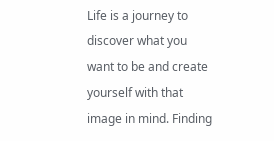Life is a journey to discover what you want to be and create yourself with that image in mind. Finding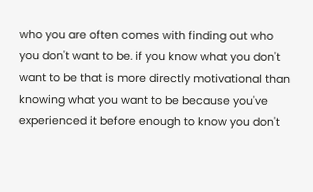who you are often comes with finding out who you don't want to be. if you know what you don't want to be that is more directly motivational than knowing what you want to be because you've experienced it before enough to know you don't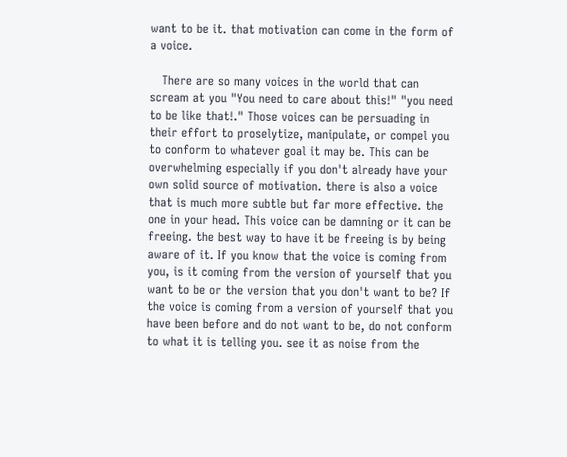want to be it. that motivation can come in the form of a voice.

   There are so many voices in the world that can scream at you "You need to care about this!" "you need to be like that!." Those voices can be persuading in their effort to proselytize, manipulate, or compel you to conform to whatever goal it may be. This can be overwhelming especially if you don't already have your own solid source of motivation. there is also a voice that is much more subtle but far more effective. the one in your head. This voice can be damning or it can be freeing. the best way to have it be freeing is by being aware of it. If you know that the voice is coming from you, is it coming from the version of yourself that you want to be or the version that you don't want to be? If the voice is coming from a version of yourself that you have been before and do not want to be, do not conform to what it is telling you. see it as noise from the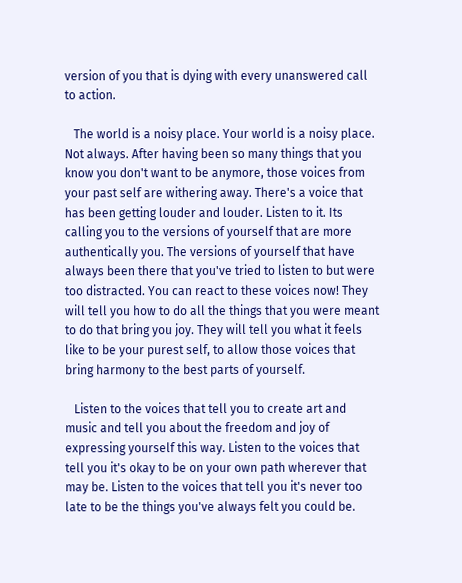version of you that is dying with every unanswered call to action.

   The world is a noisy place. Your world is a noisy place. Not always. After having been so many things that you know you don't want to be anymore, those voices from your past self are withering away. There's a voice that has been getting louder and louder. Listen to it. Its calling you to the versions of yourself that are more authentically you. The versions of yourself that have always been there that you've tried to listen to but were too distracted. You can react to these voices now! They will tell you how to do all the things that you were meant to do that bring you joy. They will tell you what it feels like to be your purest self, to allow those voices that bring harmony to the best parts of yourself.

   Listen to the voices that tell you to create art and music and tell you about the freedom and joy of expressing yourself this way. Listen to the voices that tell you it's okay to be on your own path wherever that may be. Listen to the voices that tell you it's never too late to be the things you've always felt you could be.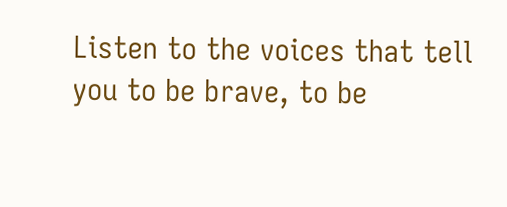Listen to the voices that tell you to be brave, to be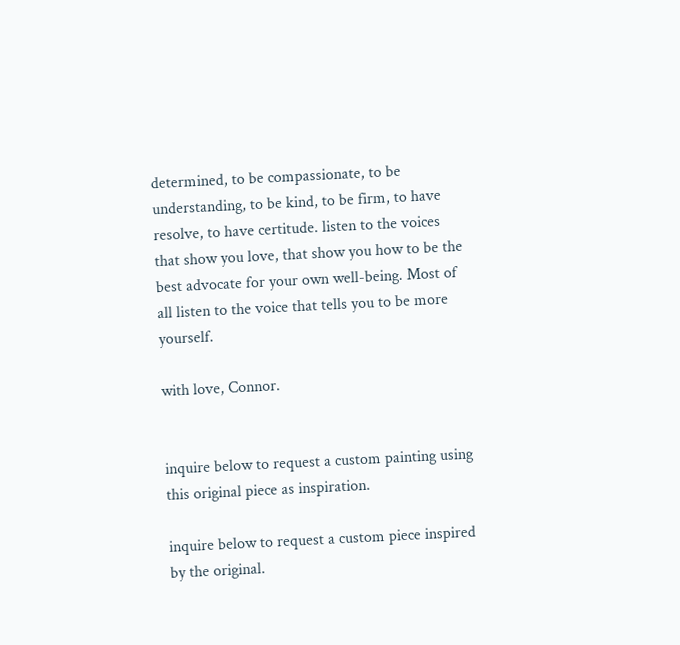determined, to be compassionate, to be understanding, to be kind, to be firm, to have resolve, to have certitude. listen to the voices that show you love, that show you how to be the best advocate for your own well-being. Most of all listen to the voice that tells you to be more yourself.

with love, Connor.


inquire below to request a custom painting using this original piece as inspiration.

inquire below to request a custom piece inspired by the original.